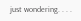just wondering. . . .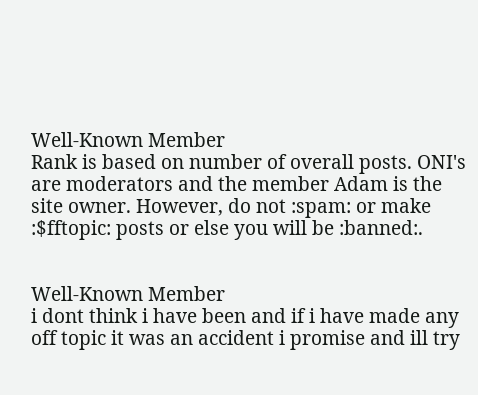Well-Known Member
Rank is based on number of overall posts. ONI's are moderators and the member Adam is the site owner. However, do not :spam: or make :$fftopic: posts or else you will be :banned:.


Well-Known Member
i dont think i have been and if i have made any off topic it was an accident i promise and ill try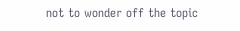not to wonder off the topic